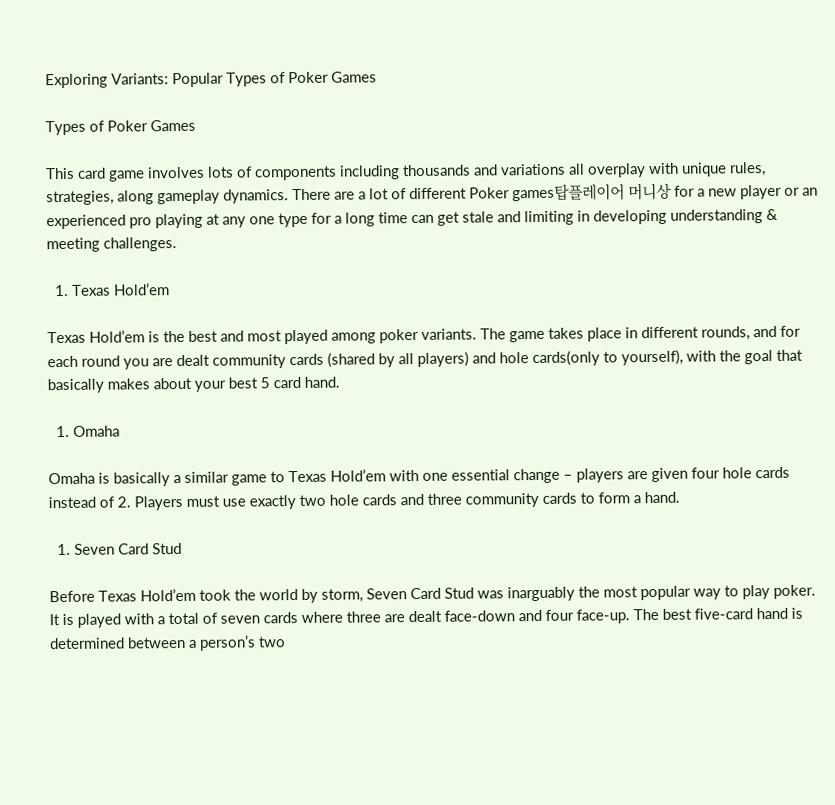Exploring Variants: Popular Types of Poker Games

Types of Poker Games

This card game involves lots of components including thousands and variations all overplay with unique rules, strategies, along gameplay dynamics. There are a lot of different Poker games탑플레이어 머니상 for a new player or an experienced pro playing at any one type for a long time can get stale and limiting in developing understanding & meeting challenges.

  1. Texas Hold’em

Texas Hold’em is the best and most played among poker variants. The game takes place in different rounds, and for each round you are dealt community cards (shared by all players) and hole cards(only to yourself), with the goal that basically makes about your best 5 card hand.

  1. Omaha

Omaha is basically a similar game to Texas Hold’em with one essential change – players are given four hole cards instead of 2. Players must use exactly two hole cards and three community cards to form a hand.

  1. Seven Card Stud

Before Texas Hold’em took the world by storm, Seven Card Stud was inarguably the most popular way to play poker. It is played with a total of seven cards where three are dealt face-down and four face-up. The best five-card hand is determined between a person’s two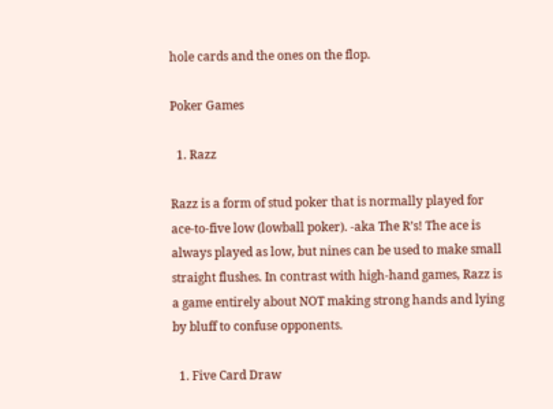hole cards and the ones on the flop.

Poker Games

  1. Razz

Razz is a form of stud poker that is normally played for ace-to-five low (lowball poker). -aka The R’s! The ace is always played as low, but nines can be used to make small straight flushes. In contrast with high-hand games, Razz is a game entirely about NOT making strong hands and lying by bluff to confuse opponents.

  1. Five Card Draw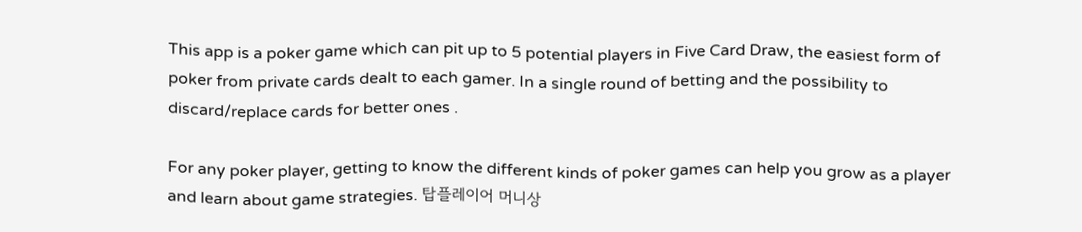This app is a poker game which can pit up to 5 potential players in Five Card Draw, the easiest form of poker from private cards dealt to each gamer. In a single round of betting and the possibility to discard/replace cards for better ones .

For any poker player, getting to know the different kinds of poker games can help you grow as a player and learn about game strategies. 탑플레이어 머니상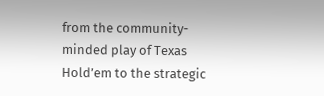from the community-minded play of Texas Hold’em to the strategic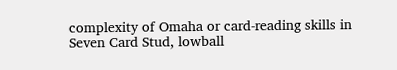complexity of Omaha or card-reading skills in Seven Card Stud, lowball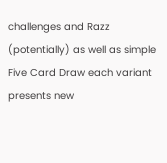challenges and Razz (potentially) as well as simple Five Card Draw each variant presents new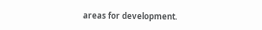areas for development.